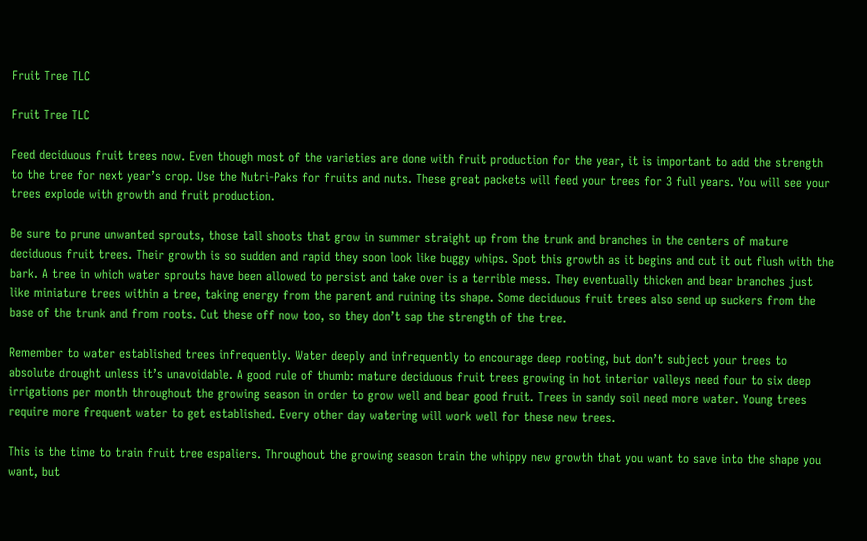Fruit Tree TLC

Fruit Tree TLC

Feed deciduous fruit trees now. Even though most of the varieties are done with fruit production for the year, it is important to add the strength to the tree for next year’s crop. Use the Nutri-Paks for fruits and nuts. These great packets will feed your trees for 3 full years. You will see your trees explode with growth and fruit production.

Be sure to prune unwanted sprouts, those tall shoots that grow in summer straight up from the trunk and branches in the centers of mature deciduous fruit trees. Their growth is so sudden and rapid they soon look like buggy whips. Spot this growth as it begins and cut it out flush with the bark. A tree in which water sprouts have been allowed to persist and take over is a terrible mess. They eventually thicken and bear branches just like miniature trees within a tree, taking energy from the parent and ruining its shape. Some deciduous fruit trees also send up suckers from the base of the trunk and from roots. Cut these off now too, so they don’t sap the strength of the tree.

Remember to water established trees infrequently. Water deeply and infrequently to encourage deep rooting, but don’t subject your trees to absolute drought unless it’s unavoidable. A good rule of thumb: mature deciduous fruit trees growing in hot interior valleys need four to six deep irrigations per month throughout the growing season in order to grow well and bear good fruit. Trees in sandy soil need more water. Young trees require more frequent water to get established. Every other day watering will work well for these new trees.

This is the time to train fruit tree espaliers. Throughout the growing season train the whippy new growth that you want to save into the shape you want, but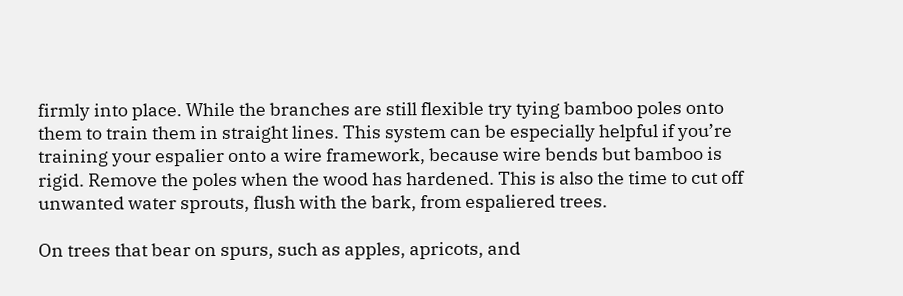firmly into place. While the branches are still flexible try tying bamboo poles onto them to train them in straight lines. This system can be especially helpful if you’re training your espalier onto a wire framework, because wire bends but bamboo is rigid. Remove the poles when the wood has hardened. This is also the time to cut off unwanted water sprouts, flush with the bark, from espaliered trees.

On trees that bear on spurs, such as apples, apricots, and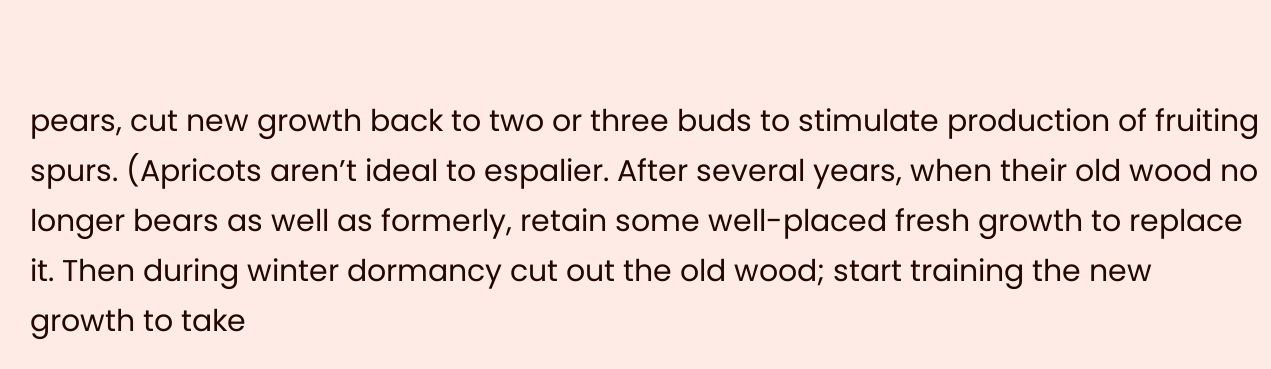pears, cut new growth back to two or three buds to stimulate production of fruiting spurs. (Apricots aren’t ideal to espalier. After several years, when their old wood no longer bears as well as formerly, retain some well-placed fresh growth to replace it. Then during winter dormancy cut out the old wood; start training the new growth to take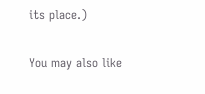its place.)

You may also like